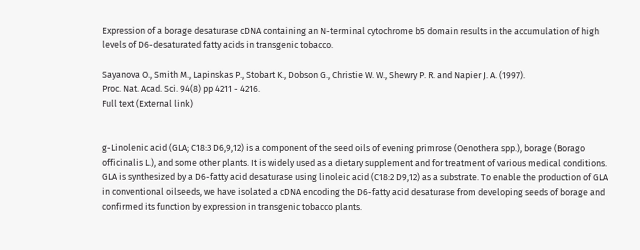Expression of a borage desaturase cDNA containing an N-terminal cytochrome b5 domain results in the accumulation of high levels of D6-desaturated fatty acids in transgenic tobacco.

Sayanova O., Smith M., Lapinskas P., Stobart K., Dobson G., Christie W. W., Shewry P. R. and Napier J. A. (1997).
Proc. Nat. Acad. Sci. 94(8) pp 4211 - 4216.
Full text (External link)


g-Linolenic acid (GLA; C18:3 D6,9,12) is a component of the seed oils of evening primrose (Oenothera spp.), borage (Borago officinalis L.), and some other plants. It is widely used as a dietary supplement and for treatment of various medical conditions. GLA is synthesized by a D6-fatty acid desaturase using linoleic acid (C18:2 D9,12) as a substrate. To enable the production of GLA in conventional oilseeds, we have isolated a cDNA encoding the D6-fatty acid desaturase from developing seeds of borage and confirmed its function by expression in transgenic tobacco plants.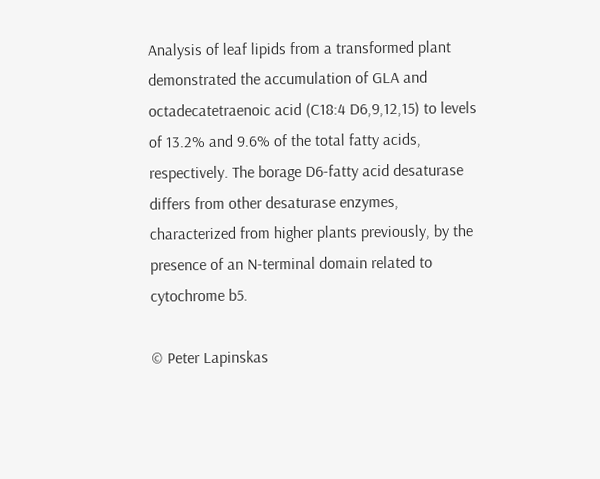Analysis of leaf lipids from a transformed plant demonstrated the accumulation of GLA and octadecatetraenoic acid (C18:4 D6,9,12,15) to levels of 13.2% and 9.6% of the total fatty acids, respectively. The borage D6-fatty acid desaturase differs from other desaturase enzymes, characterized from higher plants previously, by the presence of an N-terminal domain related to cytochrome b5.

© Peter Lapinskas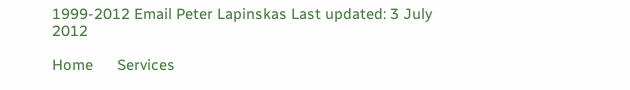1999-2012 Email Peter Lapinskas Last updated: 3 July 2012

Home      Services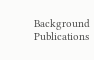Background      Publications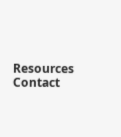Resources      Contact